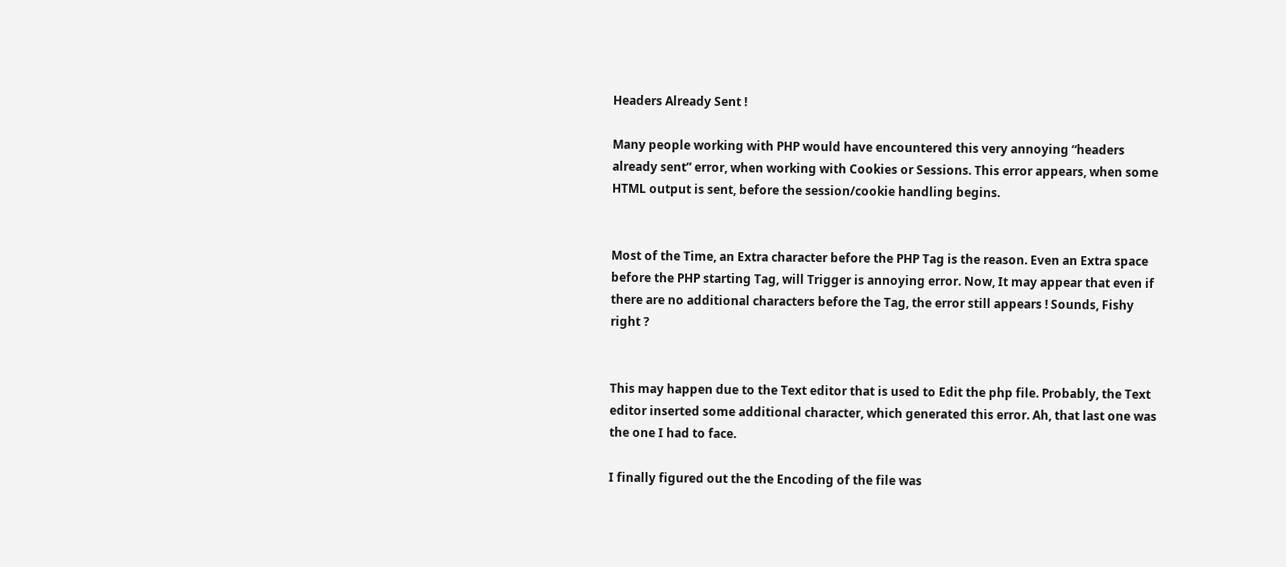Headers Already Sent !

Many people working with PHP would have encountered this very annoying “headers already sent” error, when working with Cookies or Sessions. This error appears, when some HTML output is sent, before the session/cookie handling begins.


Most of the Time, an Extra character before the PHP Tag is the reason. Even an Extra space before the PHP starting Tag, will Trigger is annoying error. Now, It may appear that even if there are no additional characters before the Tag, the error still appears ! Sounds, Fishy right ?


This may happen due to the Text editor that is used to Edit the php file. Probably, the Text editor inserted some additional character, which generated this error. Ah, that last one was the one I had to face.

I finally figured out the the Encoding of the file was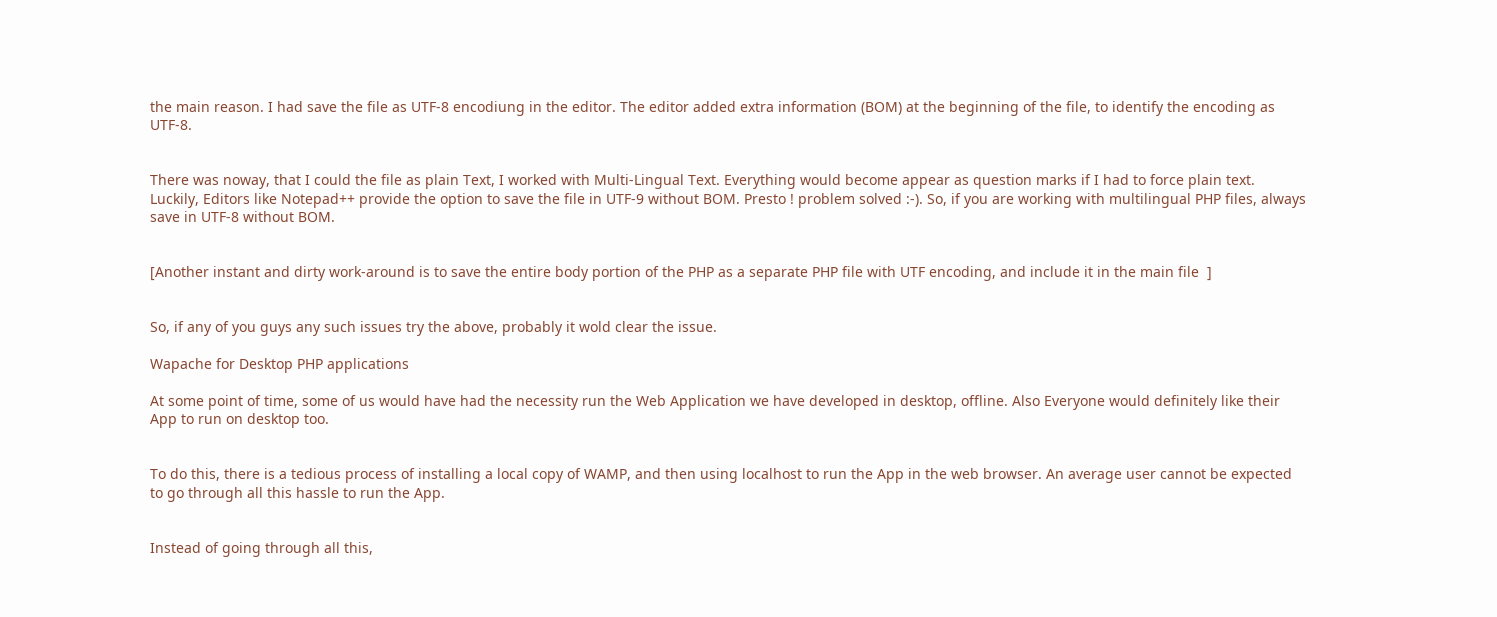the main reason. I had save the file as UTF-8 encodiung in the editor. The editor added extra information (BOM) at the beginning of the file, to identify the encoding as UTF-8.


There was noway, that I could the file as plain Text, I worked with Multi-Lingual Text. Everything would become appear as question marks if I had to force plain text.  Luckily, Editors like Notepad++ provide the option to save the file in UTF-9 without BOM. Presto ! problem solved :-). So, if you are working with multilingual PHP files, always save in UTF-8 without BOM.


[Another instant and dirty work-around is to save the entire body portion of the PHP as a separate PHP file with UTF encoding, and include it in the main file  ]


So, if any of you guys any such issues try the above, probably it wold clear the issue.

Wapache for Desktop PHP applications

At some point of time, some of us would have had the necessity run the Web Application we have developed in desktop, offline. Also Everyone would definitely like their App to run on desktop too.


To do this, there is a tedious process of installing a local copy of WAMP, and then using localhost to run the App in the web browser. An average user cannot be expected to go through all this hassle to run the App.


Instead of going through all this,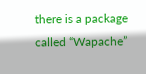there is a package called “Wapache”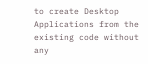to create Desktop Applications from the existing code without any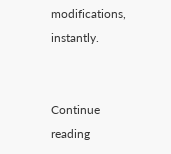modifications, instantly.


Continue reading